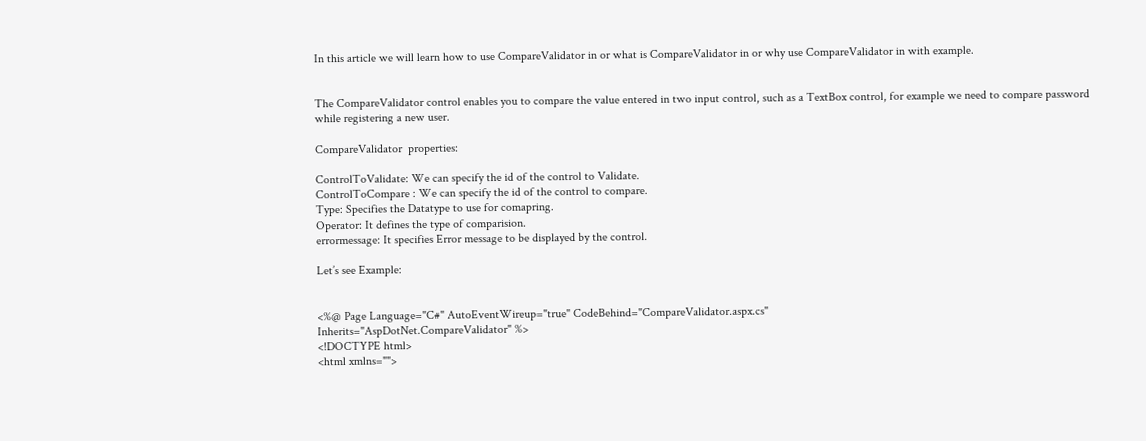In this article we will learn how to use CompareValidator in or what is CompareValidator in or why use CompareValidator in with example.


The CompareValidator control enables you to compare the value entered in two input control, such as a TextBox control, for example we need to compare password while registering a new user.

CompareValidator  properties:

ControlToValidate: We can specify the id of the control to Validate.
ControlToCompare : We can specify the id of the control to compare.
Type: Specifies the Datatype to use for comapring.
Operator: It defines the type of comparision.
errormessage: It specifies Error message to be displayed by the control.

Let’s see Example:


<%@ Page Language="C#" AutoEventWireup="true" CodeBehind="CompareValidator.aspx.cs"
Inherits="AspDotNet.CompareValidator" %>
<!DOCTYPE html>
<html xmlns="">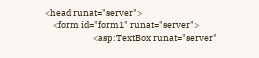<head runat="server">
    <form id="form1" runat="server">
                        <asp:TextBox runat="server"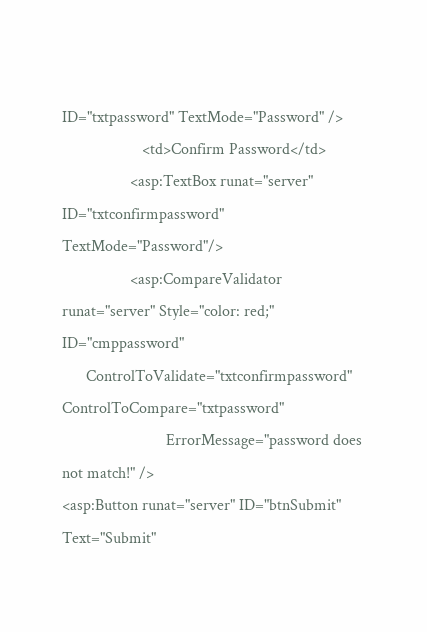ID="txtpassword" TextMode="Password" />
                    <td>Confirm Password</td>
                 <asp:TextBox runat="server" ID="txtconfirmpassword" TextMode="Password"/>
                 <asp:CompareValidator runat="server" Style="color: red;" ID="cmppassword"
      ControlToValidate="txtconfirmpassword" ControlToCompare="txtpassword"
                          ErrorMessage="password does not match!" />
<asp:Button runat="server" ID="btnSubmit" Text="Submit"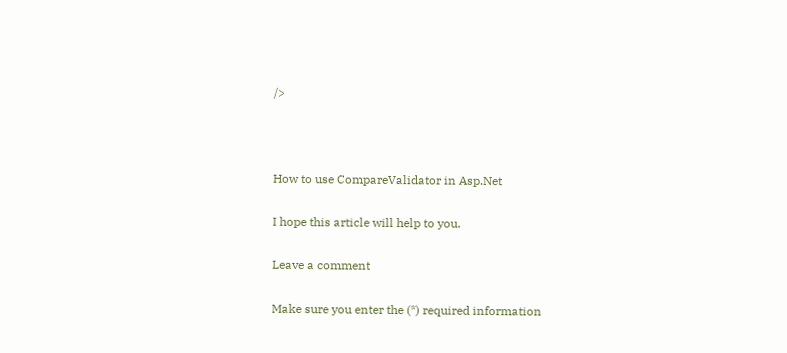/>



How to use CompareValidator in Asp.Net

I hope this article will help to you.

Leave a comment

Make sure you enter the (*) required information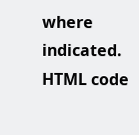where indicated. HTML code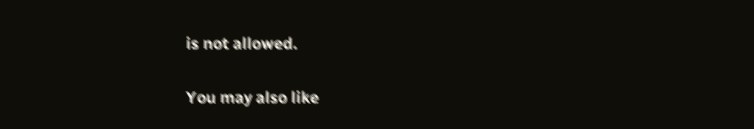is not allowed.

You may also like